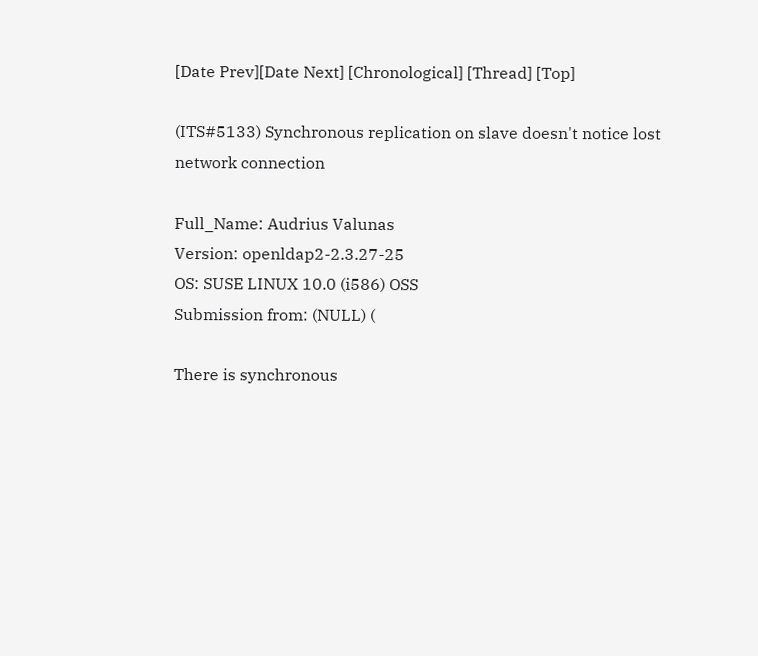[Date Prev][Date Next] [Chronological] [Thread] [Top]

(ITS#5133) Synchronous replication on slave doesn't notice lost network connection

Full_Name: Audrius Valunas
Version: openldap2-2.3.27-25
OS: SUSE LINUX 10.0 (i586) OSS
Submission from: (NULL) (

There is synchronous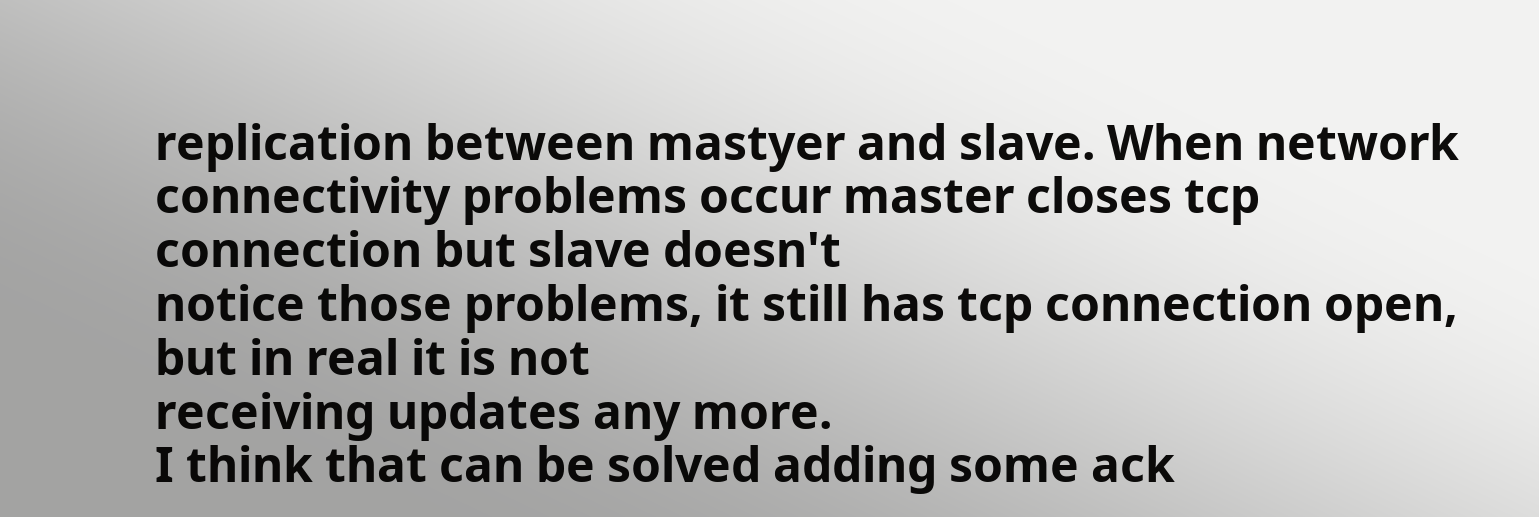replication between mastyer and slave. When network
connectivity problems occur master closes tcp connection but slave doesn't
notice those problems, it still has tcp connection open, but in real it is not
receiving updates any more.
I think that can be solved adding some ack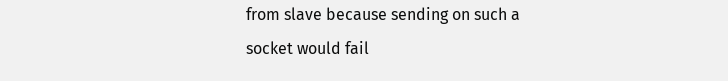from slave because sending on such a
socket would fail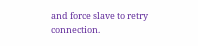and force slave to retry connection.